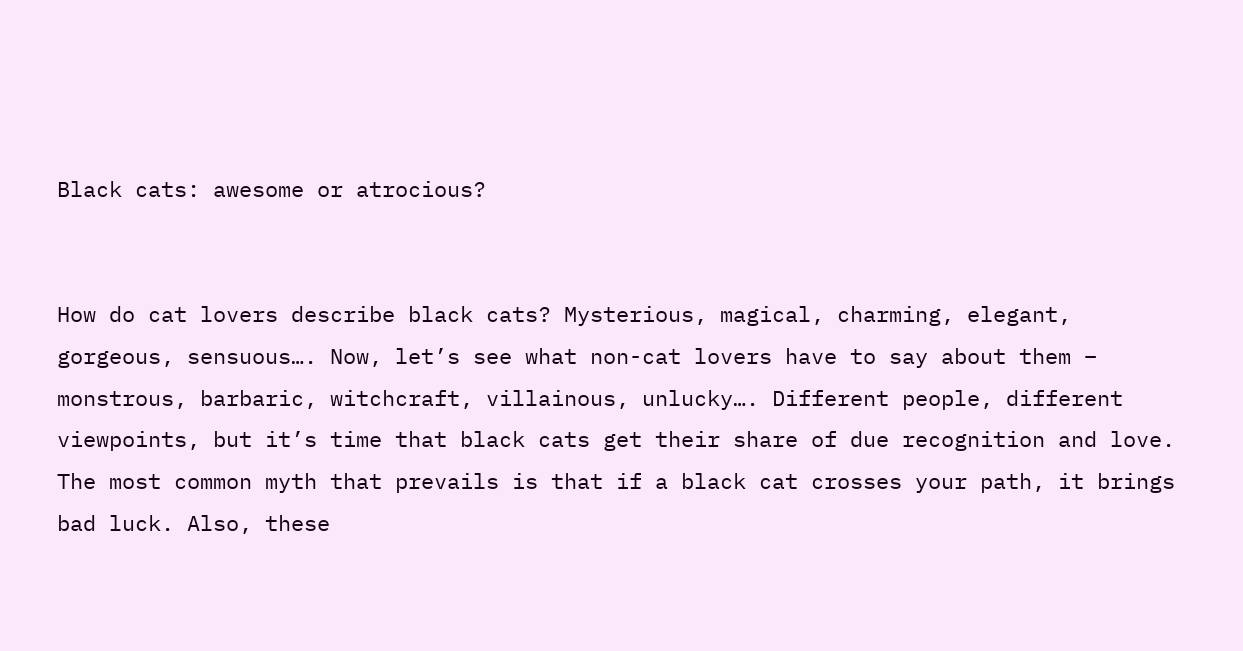Black cats: awesome or atrocious?


How do cat lovers describe black cats? Mysterious, magical, charming, elegant, gorgeous, sensuous…. Now, let’s see what non-cat lovers have to say about them – monstrous, barbaric, witchcraft, villainous, unlucky…. Different people, different viewpoints, but it’s time that black cats get their share of due recognition and love.
The most common myth that prevails is that if a black cat crosses your path, it brings bad luck. Also, these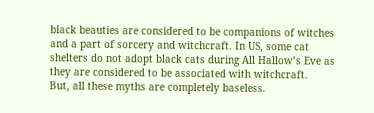black beauties are considered to be companions of witches and a part of sorcery and witchcraft. In US, some cat shelters do not adopt black cats during All Hallow’s Eve as they are considered to be associated with witchcraft.
But, all these myths are completely baseless.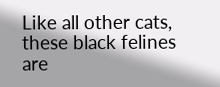Like all other cats, these black felines are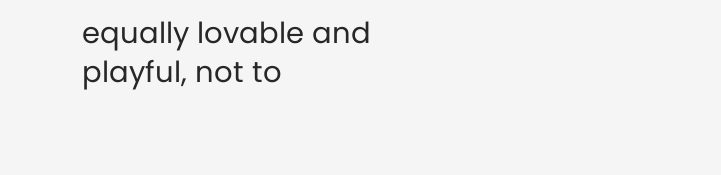equally lovable and playful, not to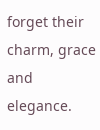forget their charm, grace and elegance.